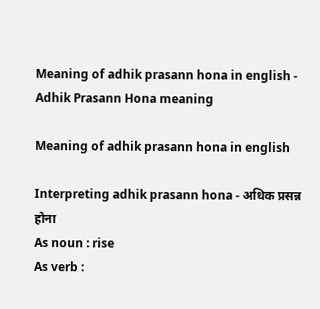Meaning of adhik prasann hona in english - Adhik Prasann Hona meaning

Meaning of adhik prasann hona in english

Interpreting adhik prasann hona - अधिक प्रसन्न होना
As noun : rise
As verb :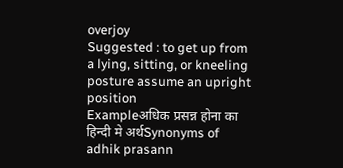overjoy
Suggested : to get up from a lying, sitting, or kneeling posture assume an upright position
Exampleअधिक प्रसन्न होना का हिन्दी मे अर्थSynonyms of adhik prasann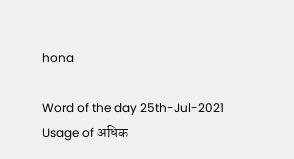hona

Word of the day 25th-Jul-2021
Usage of अधिक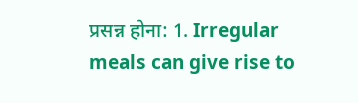प्रसन्न होना: 1. Irregular meals can give rise to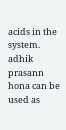acids in the system.
adhik prasann hona can be used as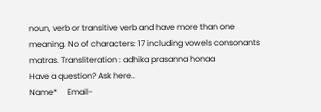noun, verb or transitive verb and have more than one meaning. No of characters: 17 including vowels consonants matras. Transliteration : adhika prasanna honaa
Have a question? Ask here..
Name*     Email-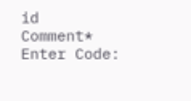id    Comment* Enter Code: